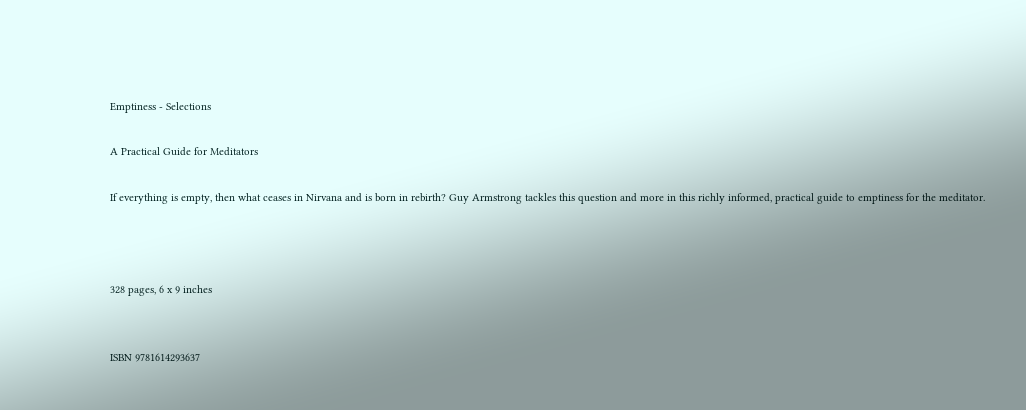Emptiness - Selections

A Practical Guide for Meditators

If everything is empty, then what ceases in Nirvana and is born in rebirth? Guy Armstrong tackles this question and more in this richly informed, practical guide to emptiness for the meditator.



328 pages, 6 x 9 inches


ISBN 9781614293637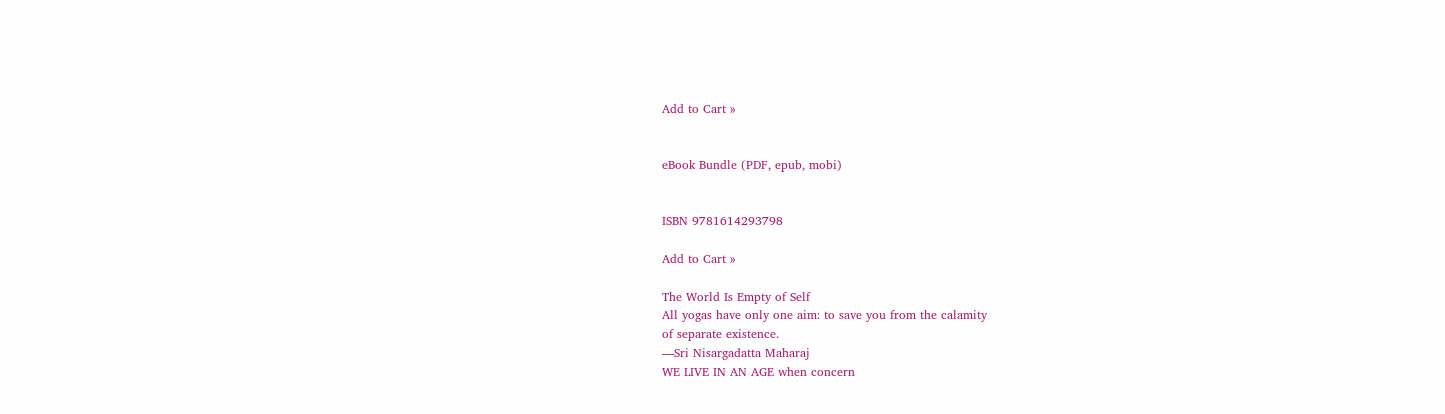Add to Cart »


eBook Bundle (PDF, epub, mobi)


ISBN 9781614293798

Add to Cart »

The World Is Empty of Self
All yogas have only one aim: to save you from the calamity
of separate existence.
—Sri Nisargadatta Maharaj
WE LIVE IN AN AGE when concern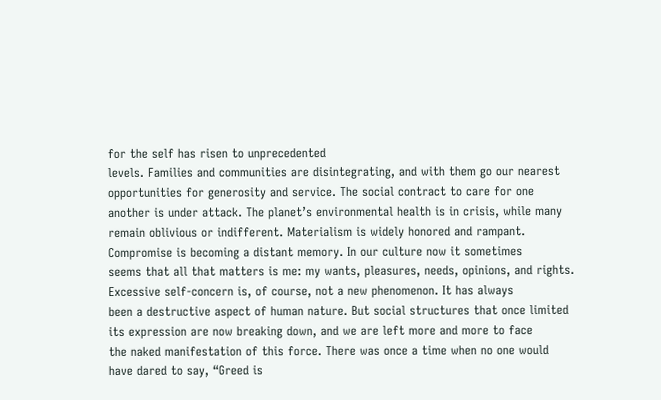for the self has risen to unprecedented
levels. Families and communities are disintegrating, and with them go our nearest
opportunities for generosity and service. The social contract to care for one
another is under attack. The planet’s environmental health is in crisis, while many
remain oblivious or indifferent. Materialism is widely honored and rampant.
Compromise is becoming a distant memory. In our culture now it sometimes
seems that all that matters is me: my wants, pleasures, needs, opinions, and rights.
Excessive self-concern is, of course, not a new phenomenon. It has always
been a destructive aspect of human nature. But social structures that once limited
its expression are now breaking down, and we are left more and more to face
the naked manifestation of this force. There was once a time when no one would
have dared to say, “Greed is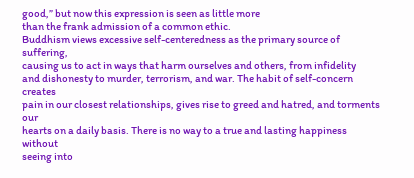good,” but now this expression is seen as little more
than the frank admission of a common ethic.
Buddhism views excessive self-centeredness as the primary source of suffering,
causing us to act in ways that harm ourselves and others, from infidelity
and dishonesty to murder, terrorism, and war. The habit of self-concern creates
pain in our closest relationships, gives rise to greed and hatred, and torments our
hearts on a daily basis. There is no way to a true and lasting happiness without
seeing into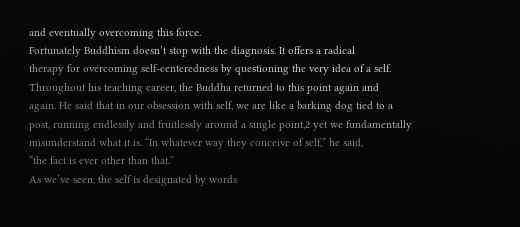and eventually overcoming this force.
Fortunately Buddhism doesn’t stop with the diagnosis. It offers a radical
therapy for overcoming self-centeredness by questioning the very idea of a self.
Throughout his teaching career, the Buddha returned to this point again and
again. He said that in our obsession with self, we are like a barking dog tied to a
post, running endlessly and fruitlessly around a single point,2 yet we fundamentally
misunderstand what it is. “In whatever way they conceive of self,” he said,
“the fact is ever other than that.”
As we’ve seen, the self is designated by words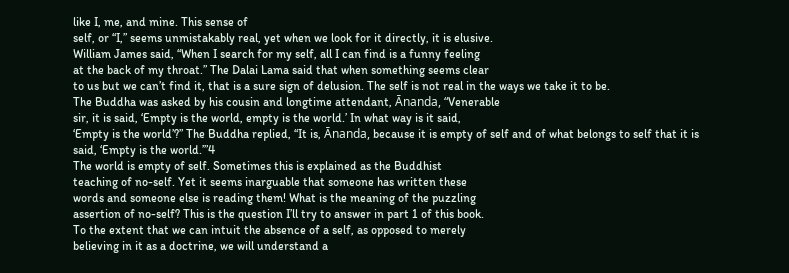like I, me, and mine. This sense of
self, or “I,” seems unmistakably real, yet when we look for it directly, it is elusive.
William James said, “When I search for my self, all I can find is a funny feeling
at the back of my throat.” The Dalai Lama said that when something seems clear
to us but we can’t find it, that is a sure sign of delusion. The self is not real in the ways we take it to be.
The Buddha was asked by his cousin and longtime attendant, Ānanda, “Venerable
sir, it is said, ‘Empty is the world, empty is the world.’ In what way is it said,
‘Empty is the world’?” The Buddha replied, “It is, Ānanda, because it is empty of self and of what belongs to self that it is said, ‘Empty is the world.’”4
The world is empty of self. Sometimes this is explained as the Buddhist
teaching of no-self. Yet it seems inarguable that someone has written these
words and someone else is reading them! What is the meaning of the puzzling
assertion of no-self? This is the question I’ll try to answer in part 1 of this book.
To the extent that we can intuit the absence of a self, as opposed to merely
believing in it as a doctrine, we will understand a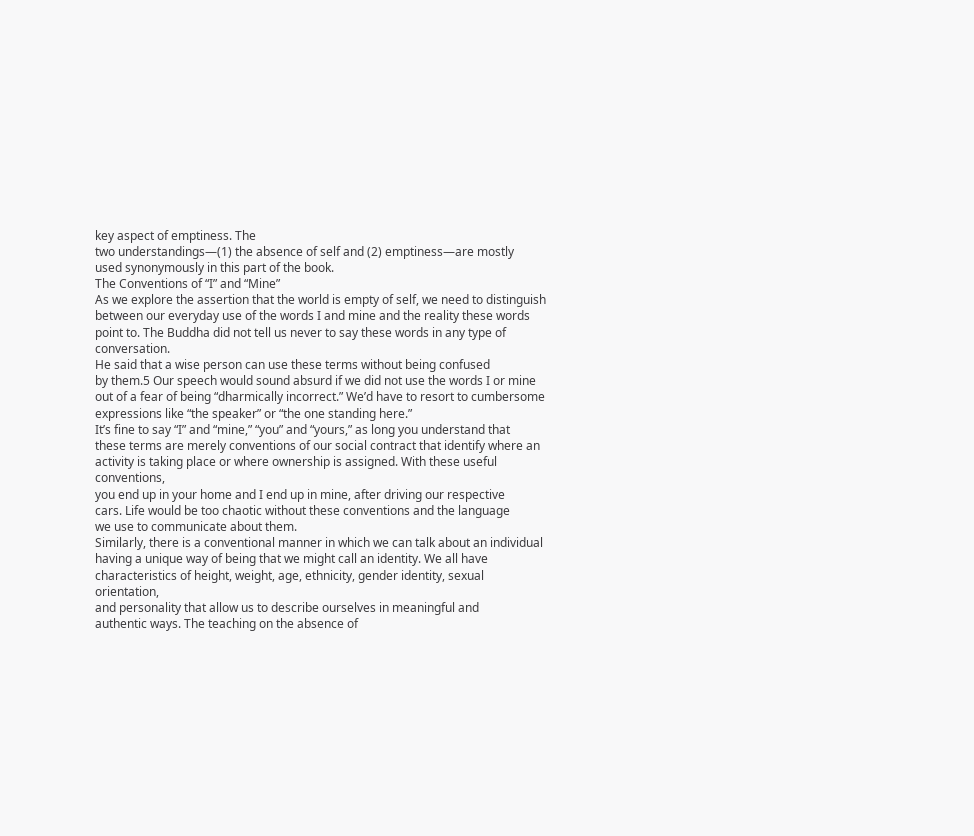key aspect of emptiness. The
two understandings—(1) the absence of self and (2) emptiness—are mostly
used synonymously in this part of the book.
The Conventions of “I” and “Mine”
As we explore the assertion that the world is empty of self, we need to distinguish between our everyday use of the words I and mine and the reality these words point to. The Buddha did not tell us never to say these words in any type of conversation.
He said that a wise person can use these terms without being confused
by them.5 Our speech would sound absurd if we did not use the words I or mine
out of a fear of being “dharmically incorrect.” We’d have to resort to cumbersome
expressions like “the speaker” or “the one standing here.”
It’s fine to say “I” and “mine,” “you” and “yours,” as long you understand that
these terms are merely conventions of our social contract that identify where an
activity is taking place or where ownership is assigned. With these useful conventions,
you end up in your home and I end up in mine, after driving our respective
cars. Life would be too chaotic without these conventions and the language
we use to communicate about them.
Similarly, there is a conventional manner in which we can talk about an individual
having a unique way of being that we might call an identity. We all have
characteristics of height, weight, age, ethnicity, gender identity, sexual orientation,
and personality that allow us to describe ourselves in meaningful and
authentic ways. The teaching on the absence of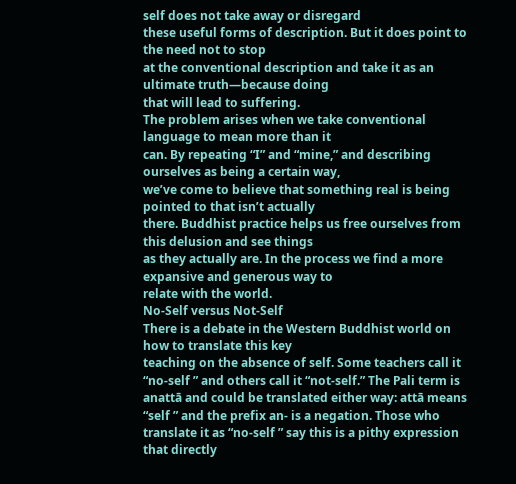self does not take away or disregard
these useful forms of description. But it does point to the need not to stop
at the conventional description and take it as an ultimate truth—because doing
that will lead to suffering.
The problem arises when we take conventional language to mean more than it
can. By repeating “I” and “mine,” and describing ourselves as being a certain way,
we’ve come to believe that something real is being pointed to that isn’t actually
there. Buddhist practice helps us free ourselves from this delusion and see things
as they actually are. In the process we find a more expansive and generous way to
relate with the world.
No-Self versus Not-Self
There is a debate in the Western Buddhist world on how to translate this key
teaching on the absence of self. Some teachers call it “no-self ” and others call it “not-self.” The Pali term is anattā and could be translated either way: attā means
“self ” and the prefix an- is a negation. Those who translate it as “no-self ” say this is a pithy expression that directly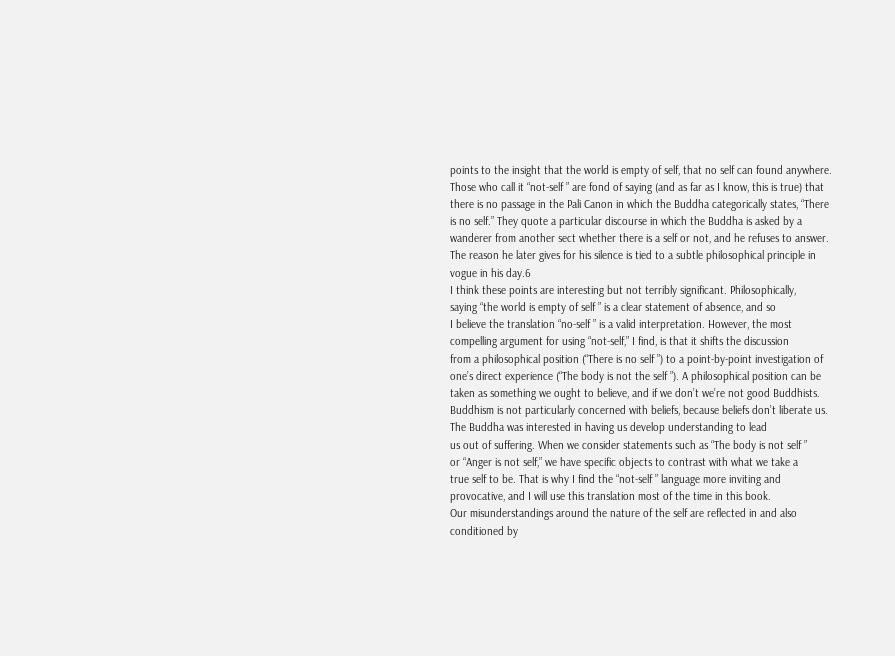points to the insight that the world is empty of self, that no self can found anywhere. Those who call it “not-self ” are fond of saying (and as far as I know, this is true) that there is no passage in the Pali Canon in which the Buddha categorically states, “There is no self.” They quote a particular discourse in which the Buddha is asked by a wanderer from another sect whether there is a self or not, and he refuses to answer. The reason he later gives for his silence is tied to a subtle philosophical principle in vogue in his day.6
I think these points are interesting but not terribly significant. Philosophically,
saying “the world is empty of self ” is a clear statement of absence, and so
I believe the translation “no-self ” is a valid interpretation. However, the most
compelling argument for using “not-self,” I find, is that it shifts the discussion
from a philosophical position (“There is no self ”) to a point-by-point investigation of one’s direct experience (“The body is not the self ”). A philosophical position can be taken as something we ought to believe, and if we don’t we’re not good Buddhists.
Buddhism is not particularly concerned with beliefs, because beliefs don’t liberate us. The Buddha was interested in having us develop understanding to lead
us out of suffering. When we consider statements such as “The body is not self ”
or “Anger is not self,” we have specific objects to contrast with what we take a
true self to be. That is why I find the “not-self ” language more inviting and provocative, and I will use this translation most of the time in this book.
Our misunderstandings around the nature of the self are reflected in and also
conditioned by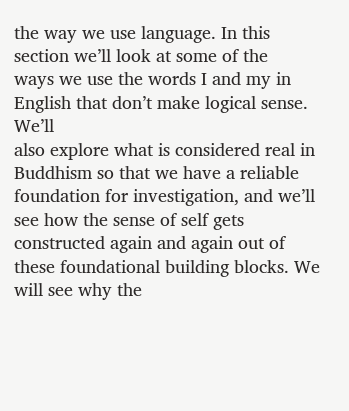the way we use language. In this section we’ll look at some of the
ways we use the words I and my in English that don’t make logical sense. We’ll
also explore what is considered real in Buddhism so that we have a reliable foundation for investigation, and we’ll see how the sense of self gets constructed again and again out of these foundational building blocks. We will see why the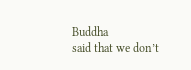Buddha
said that we don’t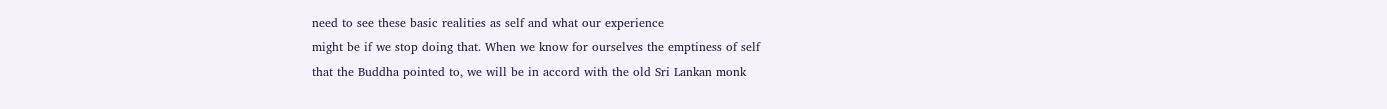need to see these basic realities as self and what our experience
might be if we stop doing that. When we know for ourselves the emptiness of self
that the Buddha pointed to, we will be in accord with the old Sri Lankan monk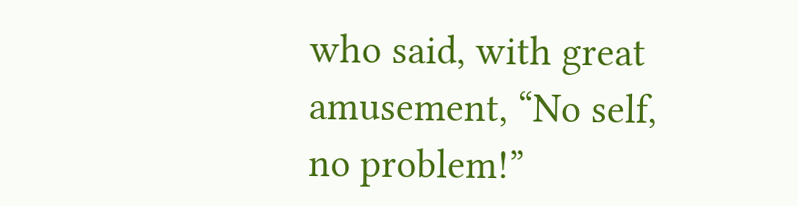who said, with great amusement, “No self, no problem!”